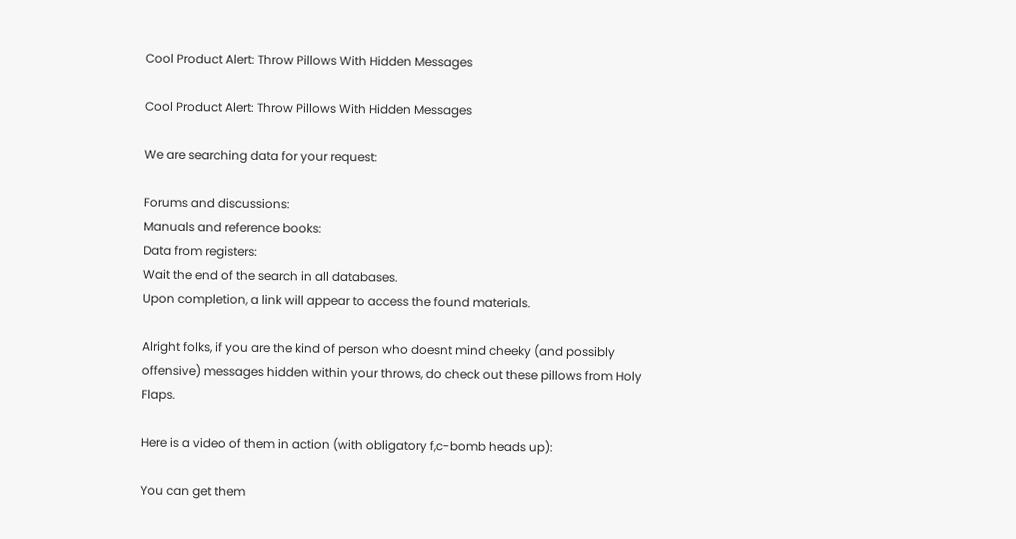Cool Product Alert: Throw Pillows With Hidden Messages

Cool Product Alert: Throw Pillows With Hidden Messages

We are searching data for your request:

Forums and discussions:
Manuals and reference books:
Data from registers:
Wait the end of the search in all databases.
Upon completion, a link will appear to access the found materials.

Alright folks, if you are the kind of person who doesnt mind cheeky (and possibly offensive) messages hidden within your throws, do check out these pillows from Holy Flaps.

Here is a video of them in action (with obligatory f,c-bomb heads up):

You can get them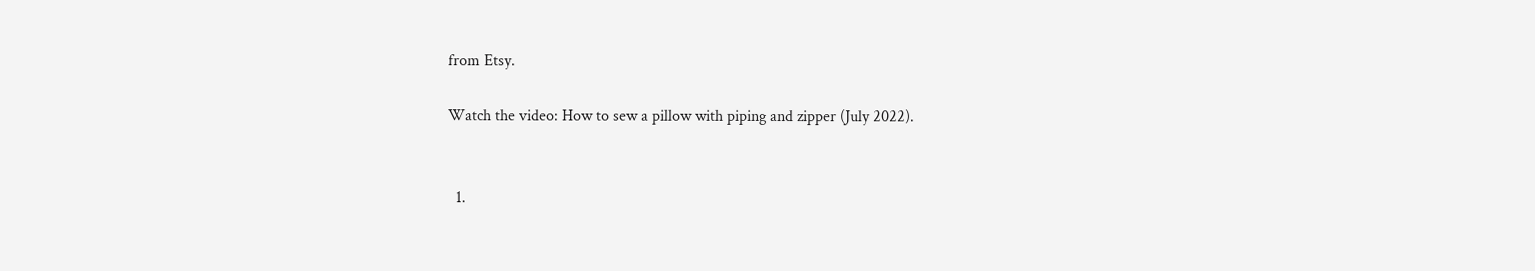from Etsy.

Watch the video: How to sew a pillow with piping and zipper (July 2022).


  1.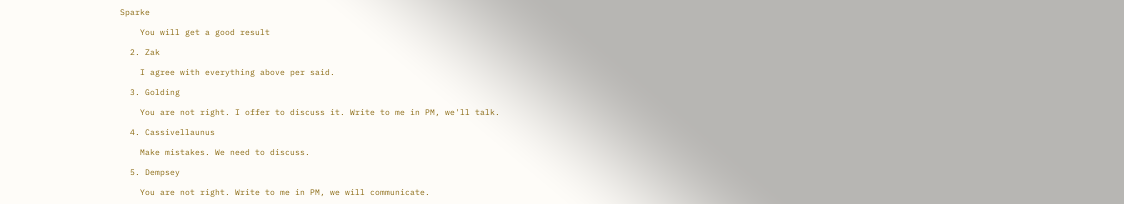Sparke

    You will get a good result

  2. Zak

    I agree with everything above per said.

  3. Golding

    You are not right. I offer to discuss it. Write to me in PM, we'll talk.

  4. Cassivellaunus

    Make mistakes. We need to discuss.

  5. Dempsey

    You are not right. Write to me in PM, we will communicate.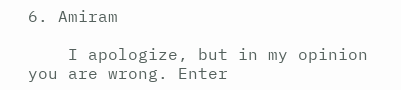6. Amiram

    I apologize, but in my opinion you are wrong. Enter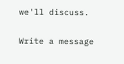we'll discuss.

Write a message